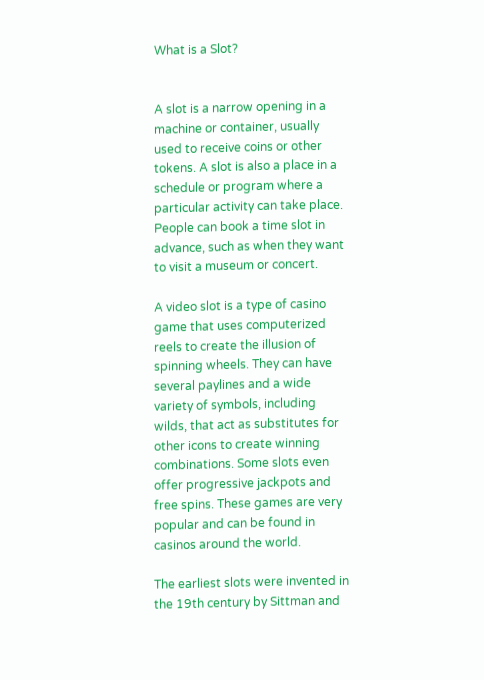What is a Slot?


A slot is a narrow opening in a machine or container, usually used to receive coins or other tokens. A slot is also a place in a schedule or program where a particular activity can take place. People can book a time slot in advance, such as when they want to visit a museum or concert.

A video slot is a type of casino game that uses computerized reels to create the illusion of spinning wheels. They can have several paylines and a wide variety of symbols, including wilds, that act as substitutes for other icons to create winning combinations. Some slots even offer progressive jackpots and free spins. These games are very popular and can be found in casinos around the world.

The earliest slots were invented in the 19th century by Sittman and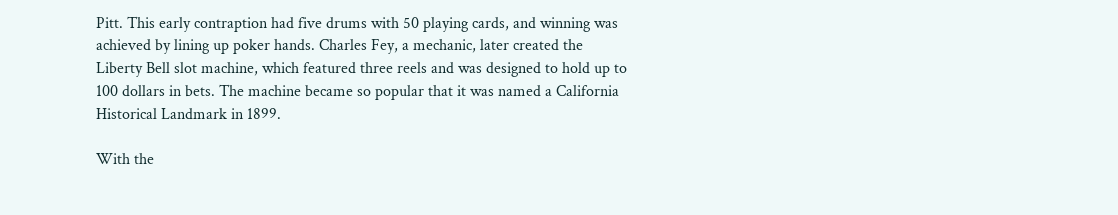Pitt. This early contraption had five drums with 50 playing cards, and winning was achieved by lining up poker hands. Charles Fey, a mechanic, later created the Liberty Bell slot machine, which featured three reels and was designed to hold up to 100 dollars in bets. The machine became so popular that it was named a California Historical Landmark in 1899.

With the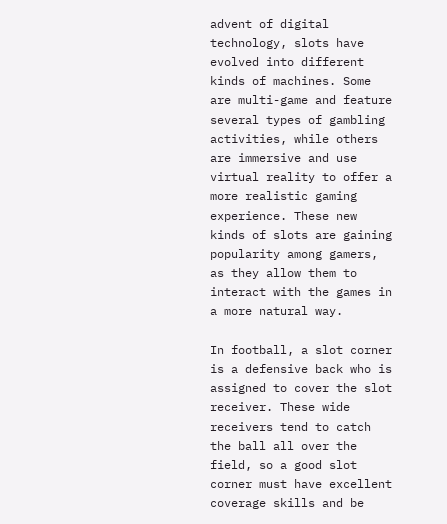advent of digital technology, slots have evolved into different kinds of machines. Some are multi-game and feature several types of gambling activities, while others are immersive and use virtual reality to offer a more realistic gaming experience. These new kinds of slots are gaining popularity among gamers, as they allow them to interact with the games in a more natural way.

In football, a slot corner is a defensive back who is assigned to cover the slot receiver. These wide receivers tend to catch the ball all over the field, so a good slot corner must have excellent coverage skills and be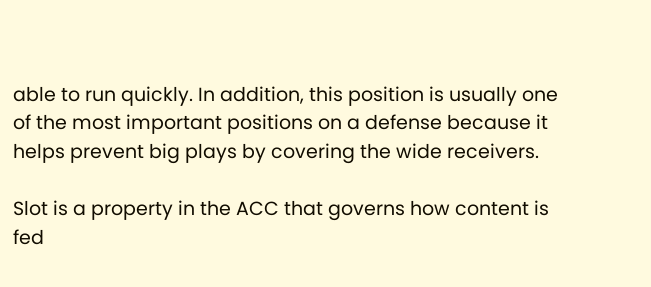able to run quickly. In addition, this position is usually one of the most important positions on a defense because it helps prevent big plays by covering the wide receivers.

Slot is a property in the ACC that governs how content is fed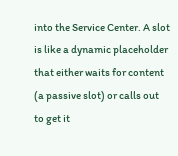into the Service Center. A slot is like a dynamic placeholder that either waits for content (a passive slot) or calls out to get it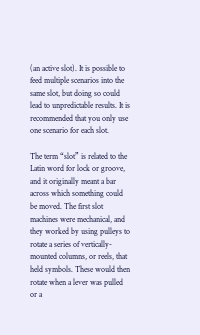(an active slot). It is possible to feed multiple scenarios into the same slot, but doing so could lead to unpredictable results. It is recommended that you only use one scenario for each slot.

The term “slot” is related to the Latin word for lock or groove, and it originally meant a bar across which something could be moved. The first slot machines were mechanical, and they worked by using pulleys to rotate a series of vertically-mounted columns, or reels, that held symbols. These would then rotate when a lever was pulled or a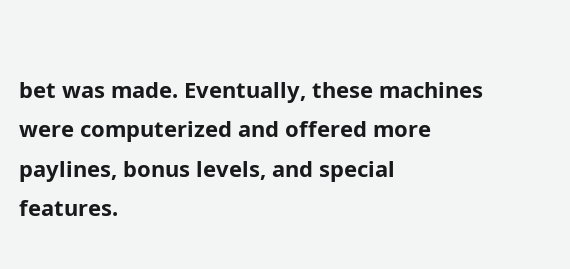bet was made. Eventually, these machines were computerized and offered more paylines, bonus levels, and special features.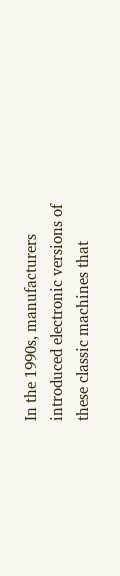In the 1990s, manufacturers introduced electronic versions of these classic machines that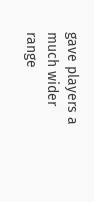gave players a much wider range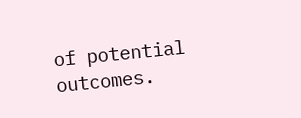of potential outcomes.